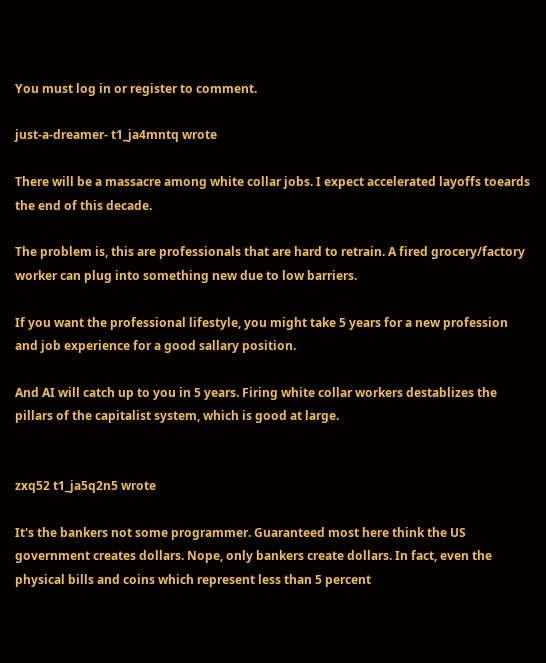You must log in or register to comment.

just-a-dreamer- t1_ja4mntq wrote

There will be a massacre among white collar jobs. I expect accelerated layoffs toeards the end of this decade.

The problem is, this are professionals that are hard to retrain. A fired grocery/factory worker can plug into something new due to low barriers.

If you want the professional lifestyle, you might take 5 years for a new profession and job experience for a good sallary position.

And AI will catch up to you in 5 years. Firing white collar workers destablizes the pillars of the capitalist system, which is good at large.


zxq52 t1_ja5q2n5 wrote

It's the bankers not some programmer. Guaranteed most here think the US government creates dollars. Nope, only bankers create dollars. In fact, even the physical bills and coins which represent less than 5 percent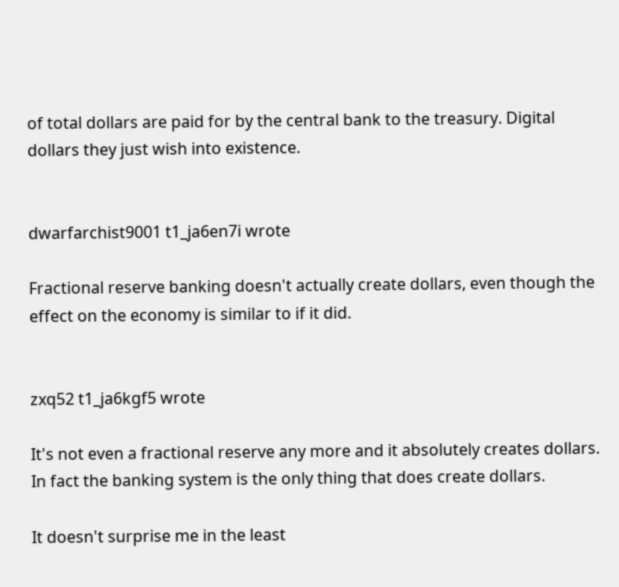of total dollars are paid for by the central bank to the treasury. Digital dollars they just wish into existence.


dwarfarchist9001 t1_ja6en7i wrote

Fractional reserve banking doesn't actually create dollars, even though the effect on the economy is similar to if it did.


zxq52 t1_ja6kgf5 wrote

It's not even a fractional reserve any more and it absolutely creates dollars. In fact the banking system is the only thing that does create dollars.

It doesn't surprise me in the least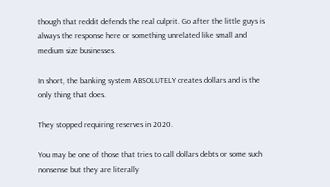though that reddit defends the real culprit. Go after the little guys is always the response here or something unrelated like small and medium size businesses.

In short, the banking system ABSOLUTELY creates dollars and is the only thing that does.

They stopped requiring reserves in 2020.

You may be one of those that tries to call dollars debts or some such nonsense but they are literally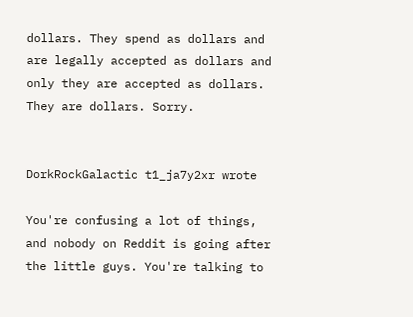dollars. They spend as dollars and are legally accepted as dollars and only they are accepted as dollars. They are dollars. Sorry.


DorkRockGalactic t1_ja7y2xr wrote

You're confusing a lot of things, and nobody on Reddit is going after the little guys. You're talking to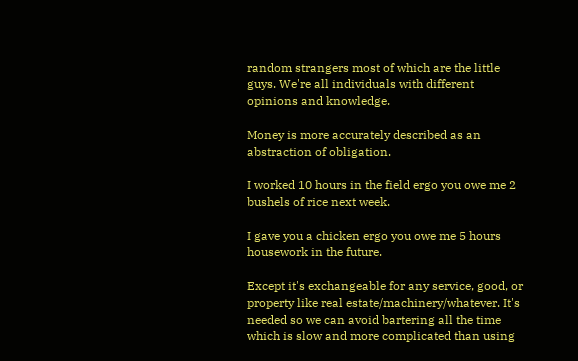random strangers most of which are the little guys. We're all individuals with different opinions and knowledge.

Money is more accurately described as an abstraction of obligation.

I worked 10 hours in the field ergo you owe me 2 bushels of rice next week.

I gave you a chicken ergo you owe me 5 hours housework in the future.

Except it's exchangeable for any service, good, or property like real estate/machinery/whatever. It's needed so we can avoid bartering all the time which is slow and more complicated than using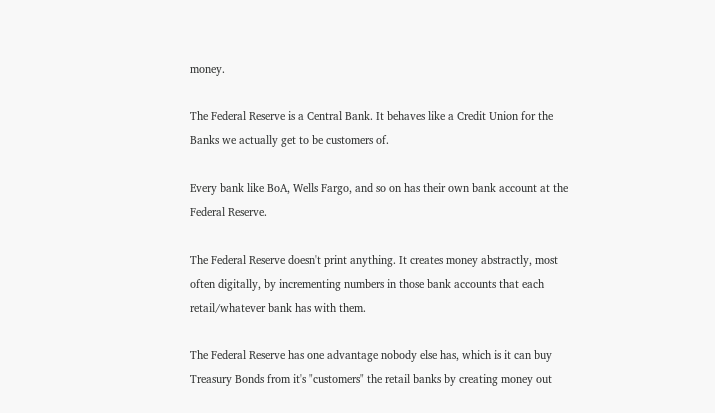money.

The Federal Reserve is a Central Bank. It behaves like a Credit Union for the Banks we actually get to be customers of.

Every bank like BoA, Wells Fargo, and so on has their own bank account at the Federal Reserve.

The Federal Reserve doesn't print anything. It creates money abstractly, most often digitally, by incrementing numbers in those bank accounts that each retail/whatever bank has with them.

The Federal Reserve has one advantage nobody else has, which is it can buy Treasury Bonds from it's "customers" the retail banks by creating money out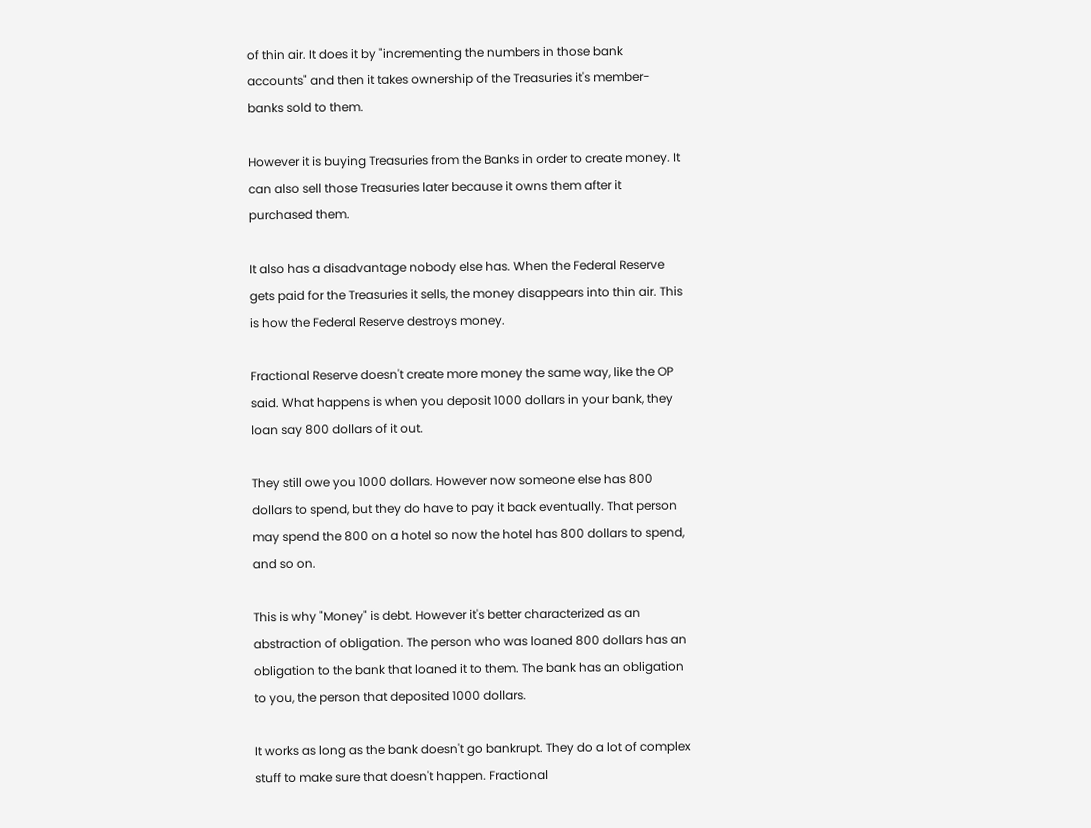of thin air. It does it by "incrementing the numbers in those bank accounts" and then it takes ownership of the Treasuries it's member-banks sold to them.

However it is buying Treasuries from the Banks in order to create money. It can also sell those Treasuries later because it owns them after it purchased them.

It also has a disadvantage nobody else has. When the Federal Reserve gets paid for the Treasuries it sells, the money disappears into thin air. This is how the Federal Reserve destroys money.

Fractional Reserve doesn't create more money the same way, like the OP said. What happens is when you deposit 1000 dollars in your bank, they loan say 800 dollars of it out.

They still owe you 1000 dollars. However now someone else has 800 dollars to spend, but they do have to pay it back eventually. That person may spend the 800 on a hotel so now the hotel has 800 dollars to spend, and so on.

This is why "Money" is debt. However it's better characterized as an abstraction of obligation. The person who was loaned 800 dollars has an obligation to the bank that loaned it to them. The bank has an obligation to you, the person that deposited 1000 dollars.

It works as long as the bank doesn't go bankrupt. They do a lot of complex stuff to make sure that doesn't happen. Fractional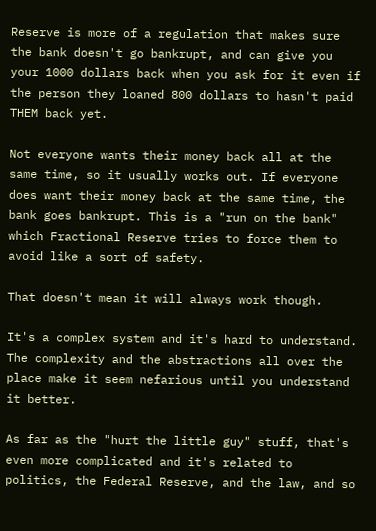Reserve is more of a regulation that makes sure the bank doesn't go bankrupt, and can give you your 1000 dollars back when you ask for it even if the person they loaned 800 dollars to hasn't paid THEM back yet.

Not everyone wants their money back all at the same time, so it usually works out. If everyone does want their money back at the same time, the bank goes bankrupt. This is a "run on the bank" which Fractional Reserve tries to force them to avoid like a sort of safety.

That doesn't mean it will always work though.

It's a complex system and it's hard to understand. The complexity and the abstractions all over the place make it seem nefarious until you understand it better.

As far as the "hurt the little guy" stuff, that's even more complicated and it's related to politics, the Federal Reserve, and the law, and so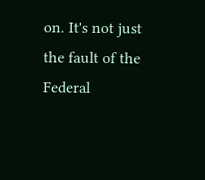on. It's not just the fault of the Federal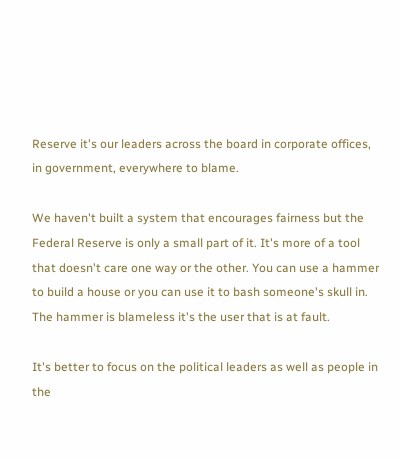Reserve it's our leaders across the board in corporate offices, in government, everywhere to blame.

We haven't built a system that encourages fairness but the Federal Reserve is only a small part of it. It's more of a tool that doesn't care one way or the other. You can use a hammer to build a house or you can use it to bash someone's skull in. The hammer is blameless it's the user that is at fault.

It's better to focus on the political leaders as well as people in the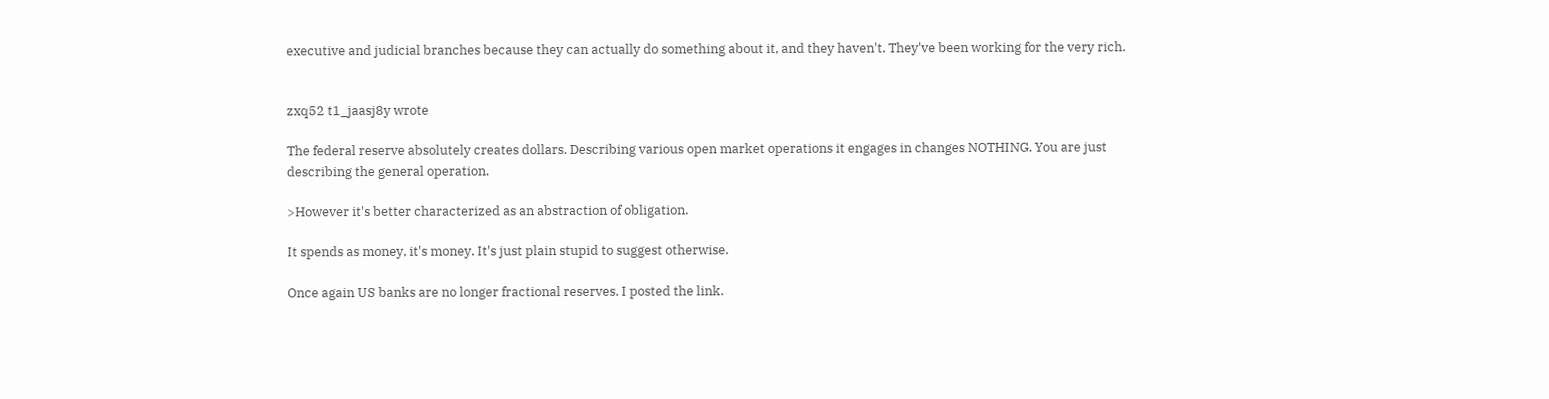executive and judicial branches because they can actually do something about it, and they haven't. They've been working for the very rich.


zxq52 t1_jaasj8y wrote

The federal reserve absolutely creates dollars. Describing various open market operations it engages in changes NOTHING. You are just describing the general operation.

>However it's better characterized as an abstraction of obligation.

It spends as money, it's money. It's just plain stupid to suggest otherwise.

Once again US banks are no longer fractional reserves. I posted the link.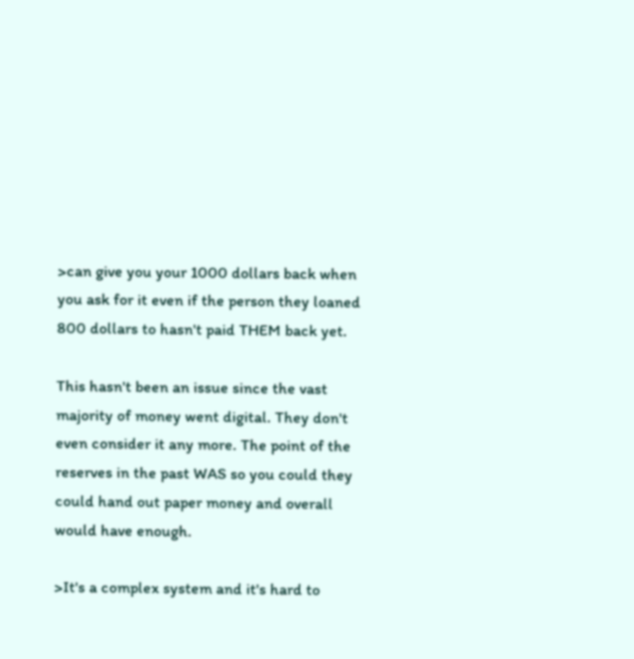>can give you your 1000 dollars back when you ask for it even if the person they loaned 800 dollars to hasn't paid THEM back yet.

This hasn't been an issue since the vast majority of money went digital. They don't even consider it any more. The point of the reserves in the past WAS so you could they could hand out paper money and overall would have enough.

>It's a complex system and it's hard to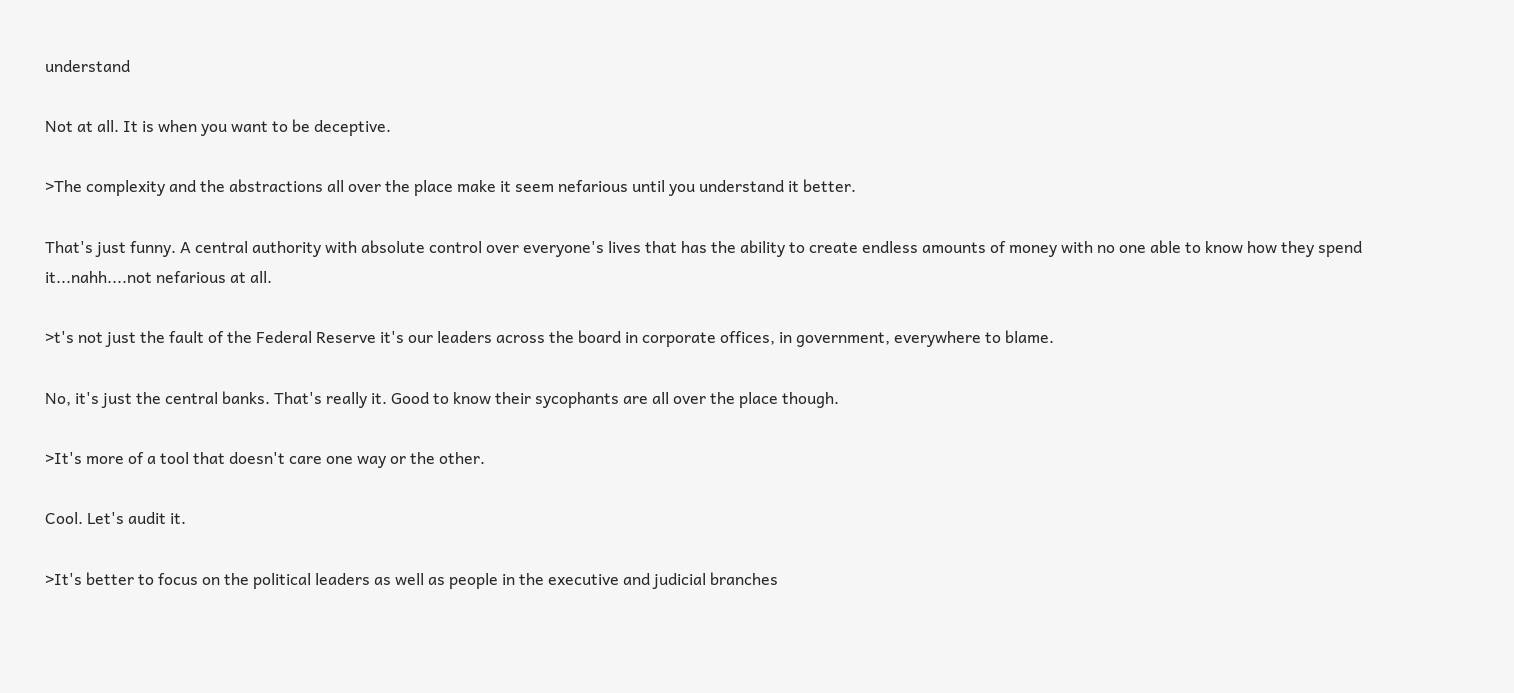understand

Not at all. It is when you want to be deceptive.

>The complexity and the abstractions all over the place make it seem nefarious until you understand it better.

That's just funny. A central authority with absolute control over everyone's lives that has the ability to create endless amounts of money with no one able to know how they spend it...nahh....not nefarious at all.

>t's not just the fault of the Federal Reserve it's our leaders across the board in corporate offices, in government, everywhere to blame.

No, it's just the central banks. That's really it. Good to know their sycophants are all over the place though.

>It's more of a tool that doesn't care one way or the other.

Cool. Let's audit it.

>It's better to focus on the political leaders as well as people in the executive and judicial branches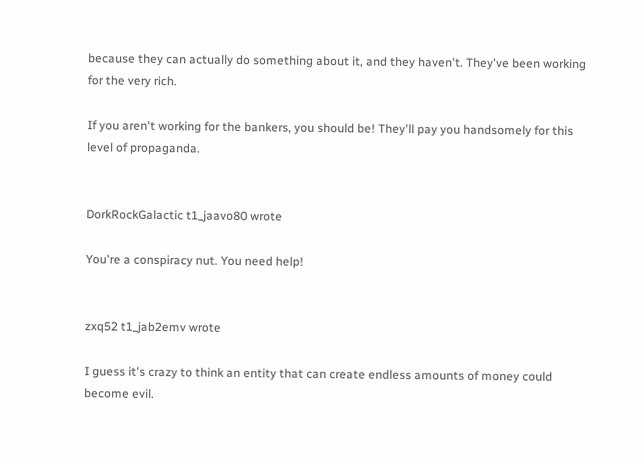because they can actually do something about it, and they haven't. They've been working for the very rich.

If you aren't working for the bankers, you should be! They'll pay you handsomely for this level of propaganda.


DorkRockGalactic t1_jaavo80 wrote

You're a conspiracy nut. You need help!


zxq52 t1_jab2emv wrote

I guess it's crazy to think an entity that can create endless amounts of money could become evil.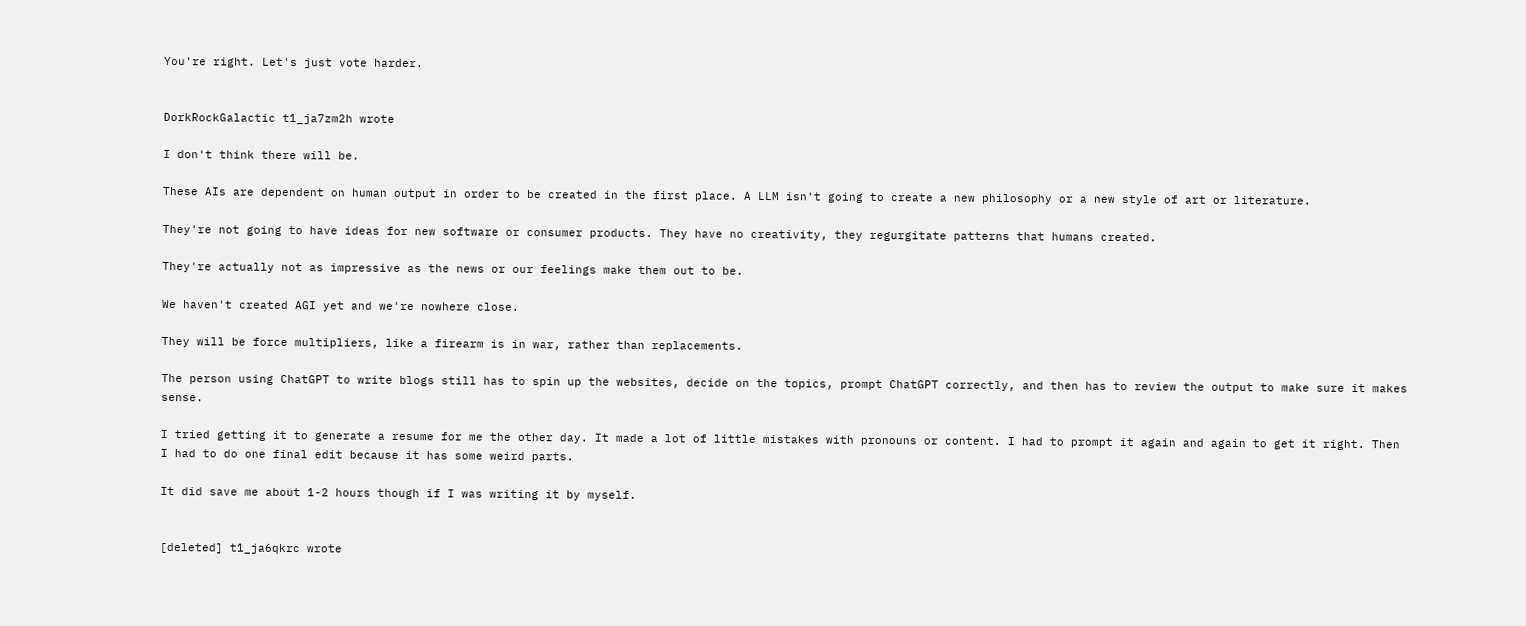You're right. Let's just vote harder.


DorkRockGalactic t1_ja7zm2h wrote

I don't think there will be.

These AIs are dependent on human output in order to be created in the first place. A LLM isn't going to create a new philosophy or a new style of art or literature.

They're not going to have ideas for new software or consumer products. They have no creativity, they regurgitate patterns that humans created.

They're actually not as impressive as the news or our feelings make them out to be.

We haven't created AGI yet and we're nowhere close.

They will be force multipliers, like a firearm is in war, rather than replacements.

The person using ChatGPT to write blogs still has to spin up the websites, decide on the topics, prompt ChatGPT correctly, and then has to review the output to make sure it makes sense.

I tried getting it to generate a resume for me the other day. It made a lot of little mistakes with pronouns or content. I had to prompt it again and again to get it right. Then I had to do one final edit because it has some weird parts.

It did save me about 1-2 hours though if I was writing it by myself.


[deleted] t1_ja6qkrc wrote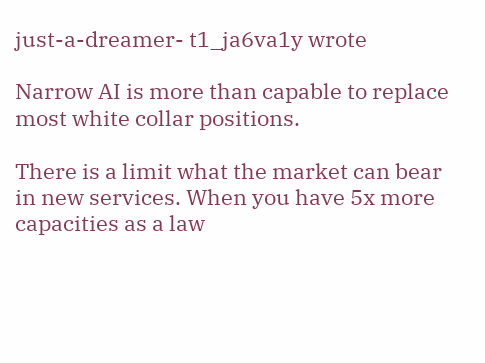just-a-dreamer- t1_ja6va1y wrote

Narrow AI is more than capable to replace most white collar positions.

There is a limit what the market can bear in new services. When you have 5x more capacities as a law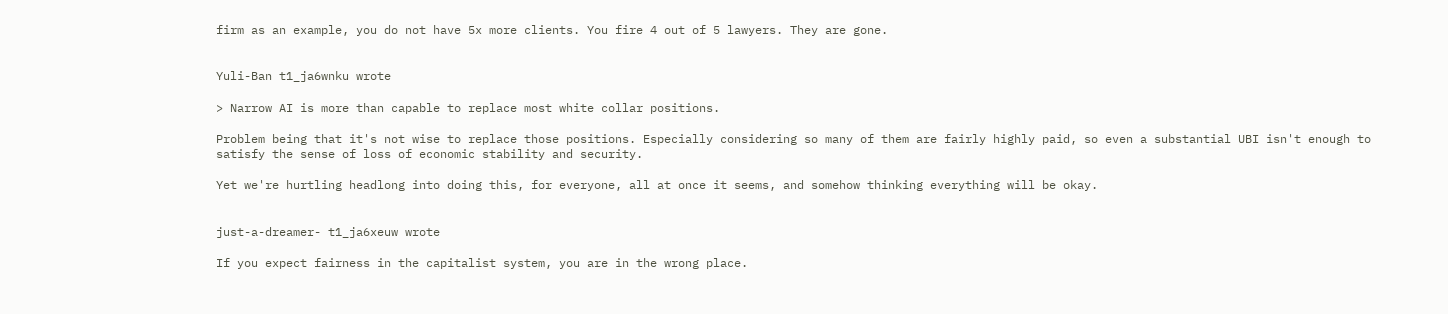firm as an example, you do not have 5x more clients. You fire 4 out of 5 lawyers. They are gone.


Yuli-Ban t1_ja6wnku wrote

> Narrow AI is more than capable to replace most white collar positions.

Problem being that it's not wise to replace those positions. Especially considering so many of them are fairly highly paid, so even a substantial UBI isn't enough to satisfy the sense of loss of economic stability and security.

Yet we're hurtling headlong into doing this, for everyone, all at once it seems, and somehow thinking everything will be okay.


just-a-dreamer- t1_ja6xeuw wrote

If you expect fairness in the capitalist system, you are in the wrong place.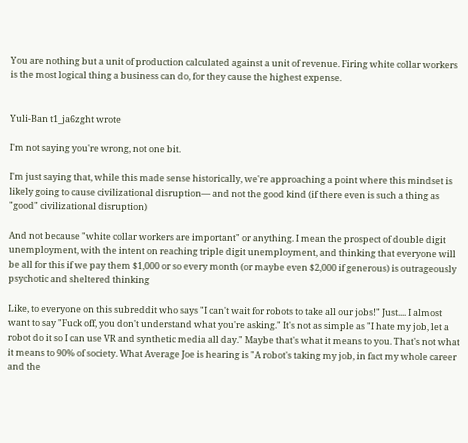You are nothing but a unit of production calculated against a unit of revenue. Firing white collar workers is the most logical thing a business can do, for they cause the highest expense.


Yuli-Ban t1_ja6zght wrote

I'm not saying you're wrong, not one bit.

I'm just saying that, while this made sense historically, we're approaching a point where this mindset is likely going to cause civilizational disruption— and not the good kind (if there even is such a thing as "good" civilizational disruption)

And not because "white collar workers are important" or anything. I mean the prospect of double digit unemployment, with the intent on reaching triple digit unemployment, and thinking that everyone will be all for this if we pay them $1,000 or so every month (or maybe even $2,000 if generous) is outrageously psychotic and sheltered thinking

Like, to everyone on this subreddit who says "I can't wait for robots to take all our jobs!" Just.... I almost want to say "Fuck off, you don't understand what you're asking." It's not as simple as "I hate my job, let a robot do it so I can use VR and synthetic media all day." Maybe that's what it means to you. That's not what it means to 90% of society. What Average Joe is hearing is "A robot's taking my job, in fact my whole career and the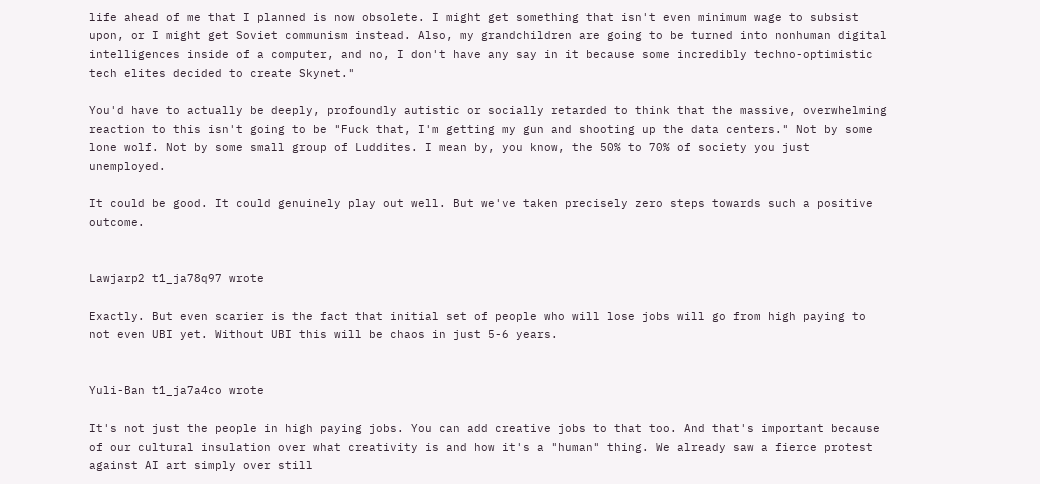life ahead of me that I planned is now obsolete. I might get something that isn't even minimum wage to subsist upon, or I might get Soviet communism instead. Also, my grandchildren are going to be turned into nonhuman digital intelligences inside of a computer, and no, I don't have any say in it because some incredibly techno-optimistic tech elites decided to create Skynet."

You'd have to actually be deeply, profoundly autistic or socially retarded to think that the massive, overwhelming reaction to this isn't going to be "Fuck that, I'm getting my gun and shooting up the data centers." Not by some lone wolf. Not by some small group of Luddites. I mean by, you know, the 50% to 70% of society you just unemployed.

It could be good. It could genuinely play out well. But we've taken precisely zero steps towards such a positive outcome.


Lawjarp2 t1_ja78q97 wrote

Exactly. But even scarier is the fact that initial set of people who will lose jobs will go from high paying to not even UBI yet. Without UBI this will be chaos in just 5-6 years.


Yuli-Ban t1_ja7a4co wrote

It's not just the people in high paying jobs. You can add creative jobs to that too. And that's important because of our cultural insulation over what creativity is and how it's a "human" thing. We already saw a fierce protest against AI art simply over still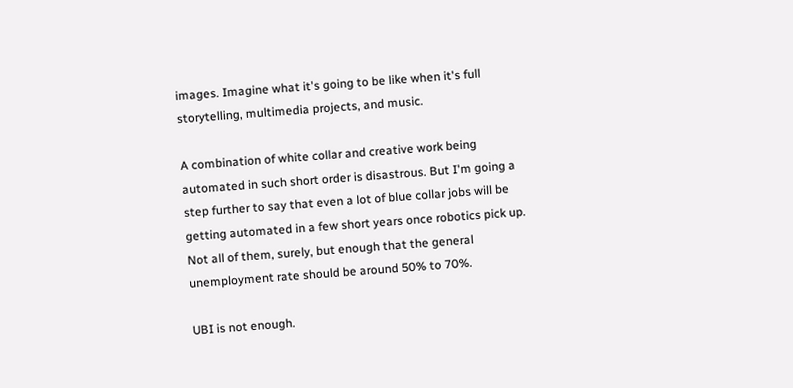images. Imagine what it's going to be like when it's full storytelling, multimedia projects, and music.

A combination of white collar and creative work being automated in such short order is disastrous. But I'm going a step further to say that even a lot of blue collar jobs will be getting automated in a few short years once robotics pick up. Not all of them, surely, but enough that the general unemployment rate should be around 50% to 70%.

UBI is not enough.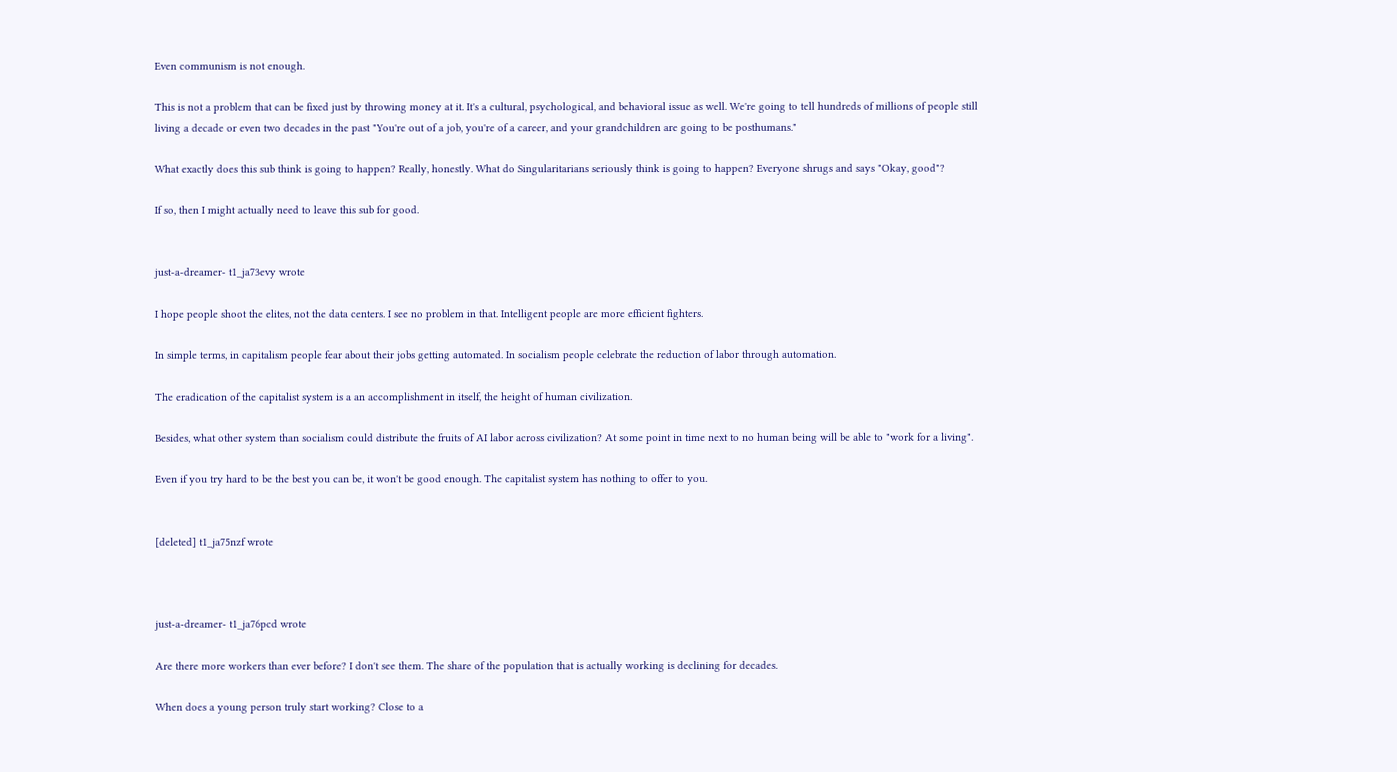Even communism is not enough.

This is not a problem that can be fixed just by throwing money at it. It's a cultural, psychological, and behavioral issue as well. We're going to tell hundreds of millions of people still living a decade or even two decades in the past "You're out of a job, you're of a career, and your grandchildren are going to be posthumans."

What exactly does this sub think is going to happen? Really, honestly. What do Singularitarians seriously think is going to happen? Everyone shrugs and says "Okay, good"?

If so, then I might actually need to leave this sub for good.


just-a-dreamer- t1_ja73evy wrote

I hope people shoot the elites, not the data centers. I see no problem in that. Intelligent people are more efficient fighters.

In simple terms, in capitalism people fear about their jobs getting automated. In socialism people celebrate the reduction of labor through automation.

The eradication of the capitalist system is a an accomplishment in itself, the height of human civilization.

Besides, what other system than socialism could distribute the fruits of AI labor across civilization? At some point in time next to no human being will be able to "work for a living".

Even if you try hard to be the best you can be, it won't be good enough. The capitalist system has nothing to offer to you.


[deleted] t1_ja75nzf wrote



just-a-dreamer- t1_ja76pcd wrote

Are there more workers than ever before? I don't see them. The share of the population that is actually working is declining for decades.

When does a young person truly start working? Close to a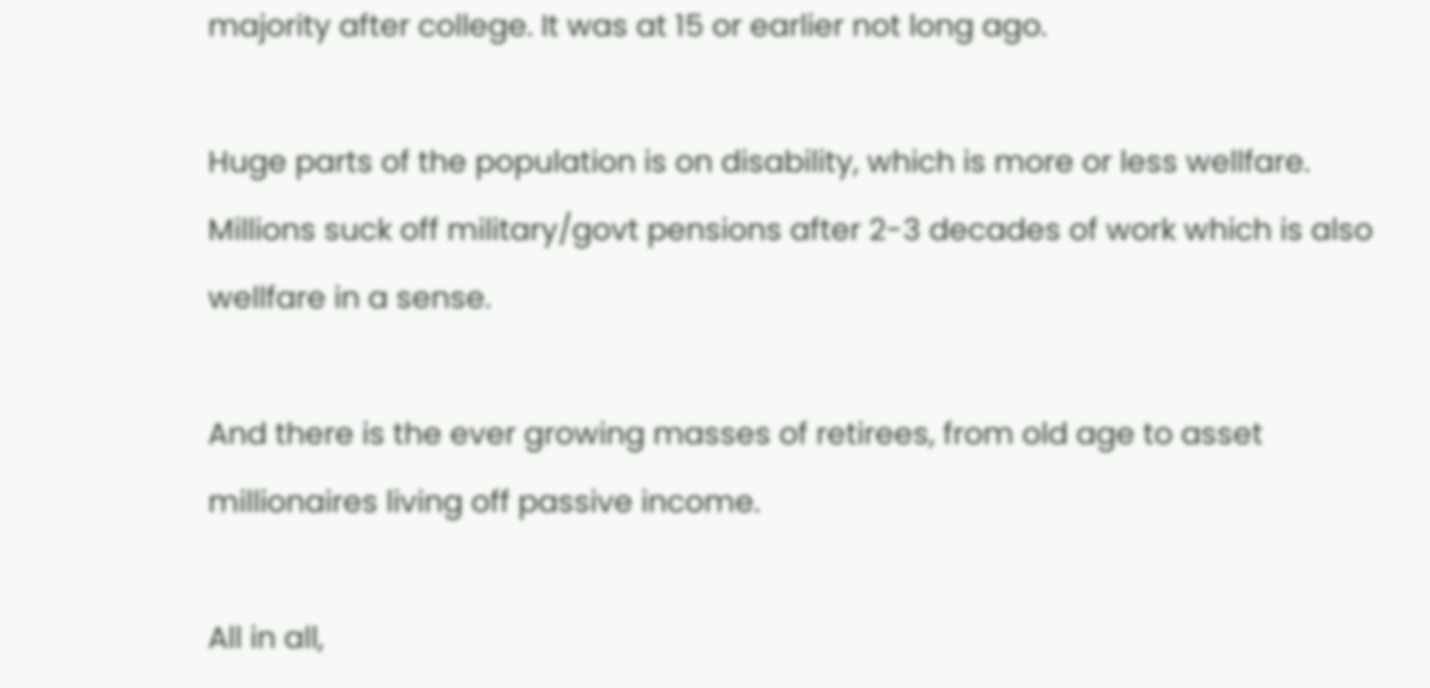majority after college. It was at 15 or earlier not long ago.

Huge parts of the population is on disability, which is more or less wellfare. Millions suck off military/govt pensions after 2-3 decades of work which is also wellfare in a sense.

And there is the ever growing masses of retirees, from old age to asset millionaires living off passive income.

All in all,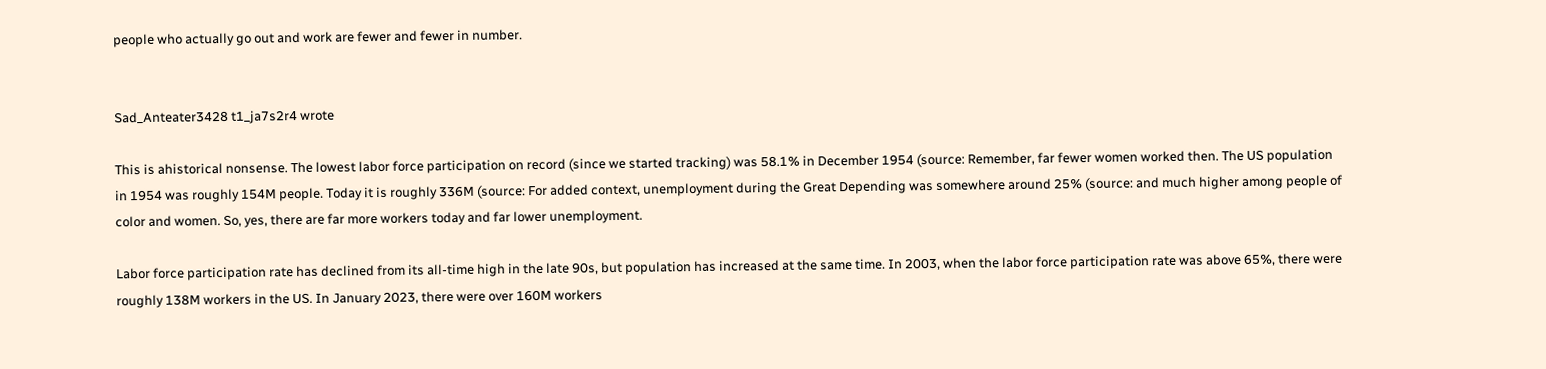people who actually go out and work are fewer and fewer in number.


Sad_Anteater3428 t1_ja7s2r4 wrote

This is ahistorical nonsense. The lowest labor force participation on record (since we started tracking) was 58.1% in December 1954 (source: Remember, far fewer women worked then. The US population in 1954 was roughly 154M people. Today it is roughly 336M (source: For added context, unemployment during the Great Depending was somewhere around 25% (source: and much higher among people of color and women. So, yes, there are far more workers today and far lower unemployment.

Labor force participation rate has declined from its all-time high in the late 90s, but population has increased at the same time. In 2003, when the labor force participation rate was above 65%, there were roughly 138M workers in the US. In January 2023, there were over 160M workers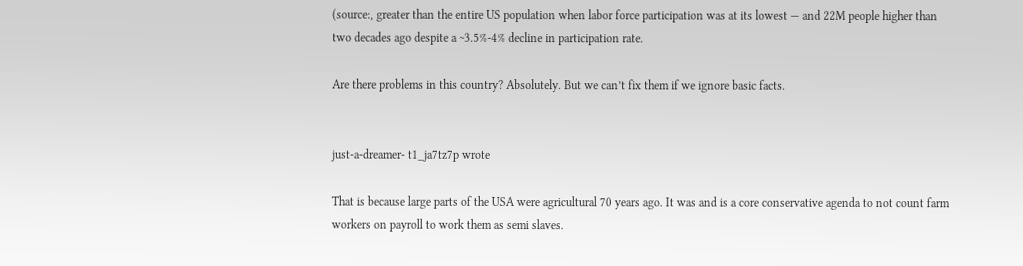(source:, greater than the entire US population when labor force participation was at its lowest — and 22M people higher than two decades ago despite a ~3.5%-4% decline in participation rate.

Are there problems in this country? Absolutely. But we can’t fix them if we ignore basic facts.


just-a-dreamer- t1_ja7tz7p wrote

That is because large parts of the USA were agricultural 70 years ago. It was and is a core conservative agenda to not count farm workers on payroll to work them as semi slaves.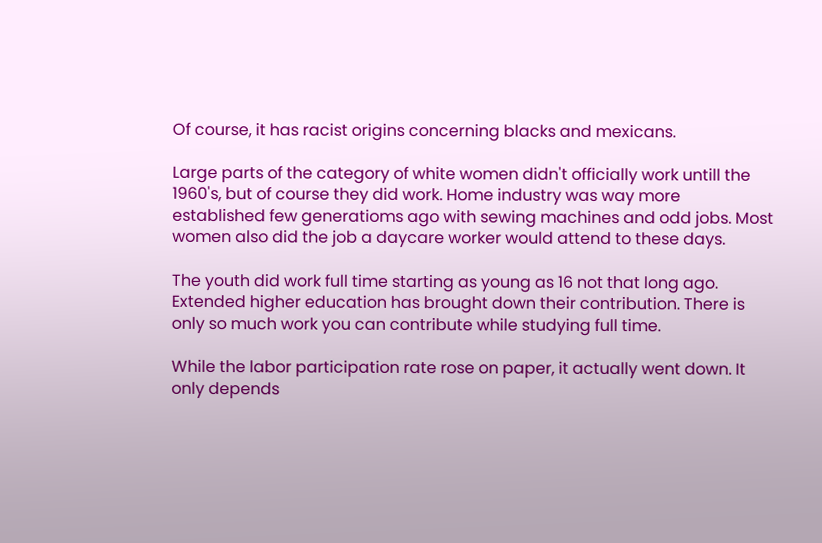Of course, it has racist origins concerning blacks and mexicans.

Large parts of the category of white women didn't officially work untill the 1960's, but of course they did work. Home industry was way more established few generatioms ago with sewing machines and odd jobs. Most women also did the job a daycare worker would attend to these days.

The youth did work full time starting as young as 16 not that long ago. Extended higher education has brought down their contribution. There is only so much work you can contribute while studying full time.

While the labor participation rate rose on paper, it actually went down. It only depends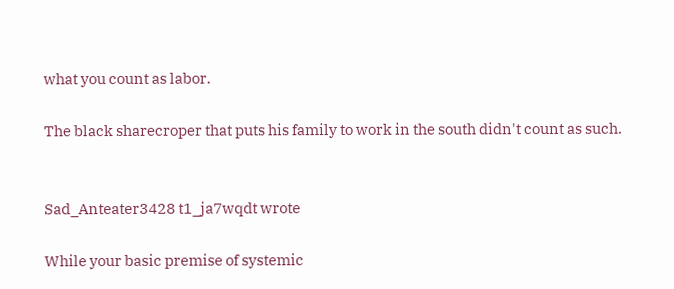what you count as labor.

The black sharecroper that puts his family to work in the south didn't count as such.


Sad_Anteater3428 t1_ja7wqdt wrote

While your basic premise of systemic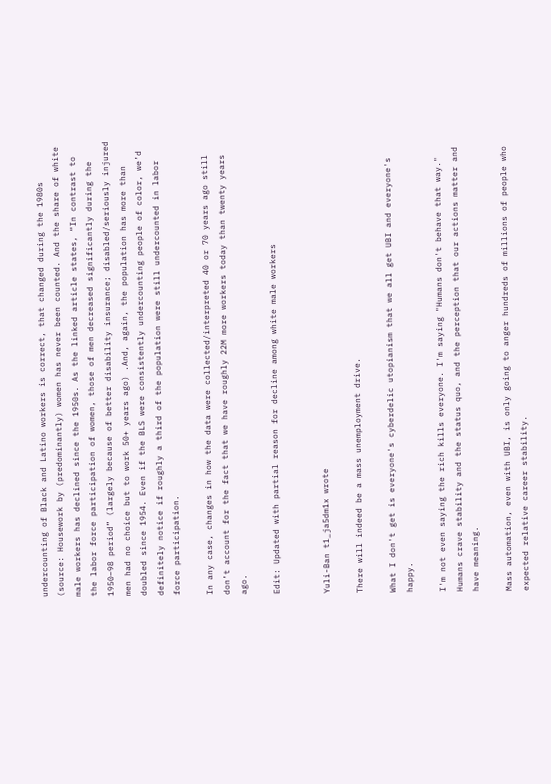undercounting of Black and Latino workers is correct, that changed during the 1980s (source: Housework by (predominantly) women has never been counted. And the share of white male workers has declined since the 1950s. As the linked article states, “In contrast to the labor force participation of women, those of men decreased significantly during the 1950–98 period” (largely because of better disability insurance; disabled/seriously injured men had no choice but to work 50+ years ago) .And, again, the population has more than doubled since 1954. Even if the BLS were consistently undercounting people of color, we’d definitely notice if roughly a third of the population were still undercounted in labor force participation.

In any case, changes in how the data were collected/interpreted 40 or 70 years ago still don’t account for the fact that we have roughly 22M more workers today than twenty years ago.

Edit: Updated with partial reason for decline among white male workers


Yuli-Ban t1_ja5dm1x wrote

There will indeed be a mass unemployment drive.

What I don't get is everyone's cyberdelic utopianism that we all get UBI and everyone's happy.

I'm not even saying the rich kills everyone. I'm saying "Humans don't behave that way." Humans crave stability and the status quo, and the perception that our actions matter and have meaning.

Mass automation, even with UBI, is only going to anger hundreds of millions of people who expected relative career stability.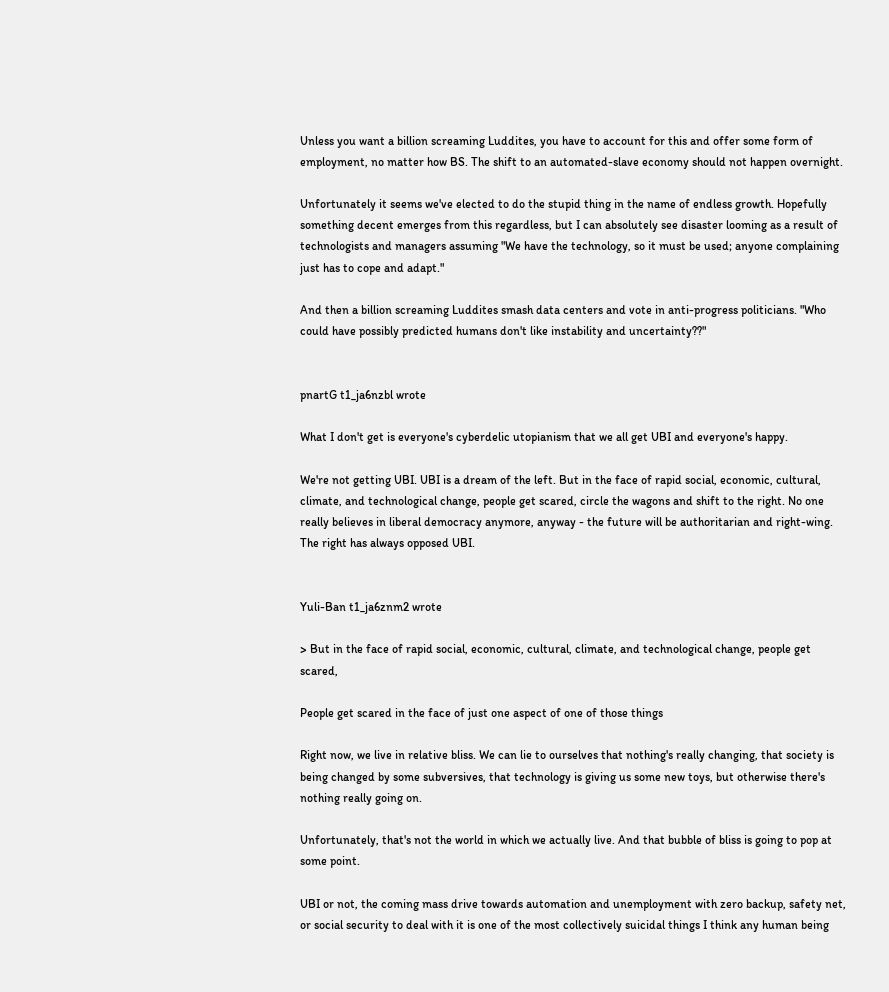Unless you want a billion screaming Luddites, you have to account for this and offer some form of employment, no matter how BS. The shift to an automated-slave economy should not happen overnight.

Unfortunately it seems we've elected to do the stupid thing in the name of endless growth. Hopefully something decent emerges from this regardless, but I can absolutely see disaster looming as a result of technologists and managers assuming "We have the technology, so it must be used; anyone complaining just has to cope and adapt."

And then a billion screaming Luddites smash data centers and vote in anti-progress politicians. "Who could have possibly predicted humans don't like instability and uncertainty??"


pnartG t1_ja6nzbl wrote

What I don't get is everyone's cyberdelic utopianism that we all get UBI and everyone's happy.

We're not getting UBI. UBI is a dream of the left. But in the face of rapid social, economic, cultural, climate, and technological change, people get scared, circle the wagons and shift to the right. No one really believes in liberal democracy anymore, anyway - the future will be authoritarian and right-wing. The right has always opposed UBI.


Yuli-Ban t1_ja6znm2 wrote

> But in the face of rapid social, economic, cultural, climate, and technological change, people get scared,

People get scared in the face of just one aspect of one of those things

Right now, we live in relative bliss. We can lie to ourselves that nothing's really changing, that society is being changed by some subversives, that technology is giving us some new toys, but otherwise there's nothing really going on.

Unfortunately, that's not the world in which we actually live. And that bubble of bliss is going to pop at some point.

UBI or not, the coming mass drive towards automation and unemployment with zero backup, safety net, or social security to deal with it is one of the most collectively suicidal things I think any human being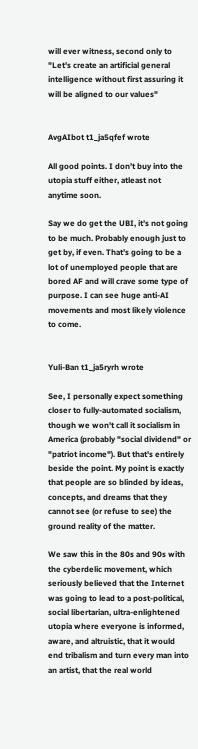will ever witness, second only to "Let's create an artificial general intelligence without first assuring it will be aligned to our values"


AvgAIbot t1_ja5qfef wrote

All good points. I don’t buy into the utopia stuff either, atleast not anytime soon.

Say we do get the UBI, it’s not going to be much. Probably enough just to get by, if even. That’s going to be a lot of unemployed people that are bored AF and will crave some type of purpose. I can see huge anti-AI movements and most likely violence to come.


Yuli-Ban t1_ja5ryrh wrote

See, I personally expect something closer to fully-automated socialism, though we won't call it socialism in America (probably "social dividend" or "patriot income"). But that's entirely beside the point. My point is exactly that people are so blinded by ideas, concepts, and dreams that they cannot see (or refuse to see) the ground reality of the matter.

We saw this in the 80s and 90s with the cyberdelic movement, which seriously believed that the Internet was going to lead to a post-political, social libertarian, ultra-enlightened utopia where everyone is informed, aware, and altruistic, that it would end tribalism and turn every man into an artist, that the real world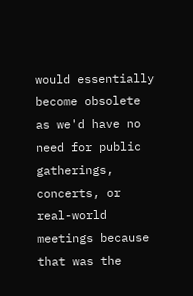would essentially become obsolete as we'd have no need for public gatherings, concerts, or real-world meetings because that was the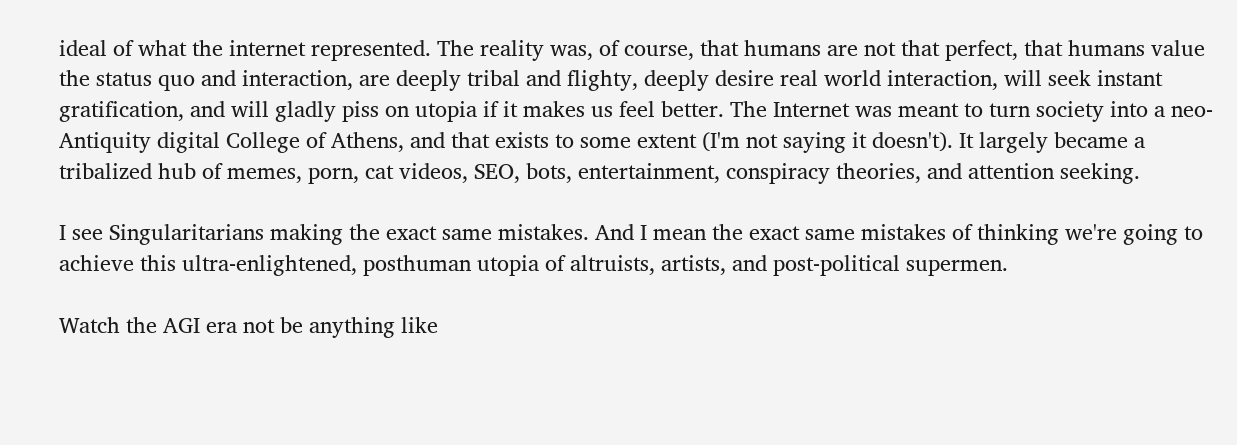ideal of what the internet represented. The reality was, of course, that humans are not that perfect, that humans value the status quo and interaction, are deeply tribal and flighty, deeply desire real world interaction, will seek instant gratification, and will gladly piss on utopia if it makes us feel better. The Internet was meant to turn society into a neo-Antiquity digital College of Athens, and that exists to some extent (I'm not saying it doesn't). It largely became a tribalized hub of memes, porn, cat videos, SEO, bots, entertainment, conspiracy theories, and attention seeking.

I see Singularitarians making the exact same mistakes. And I mean the exact same mistakes of thinking we're going to achieve this ultra-enlightened, posthuman utopia of altruists, artists, and post-political supermen.

Watch the AGI era not be anything like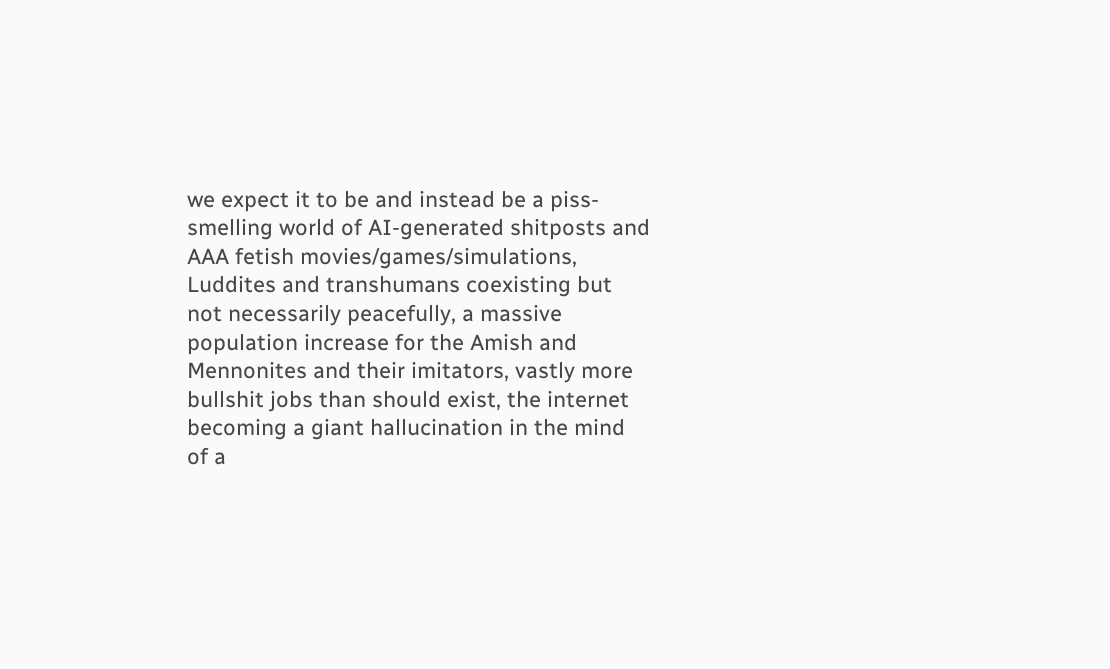we expect it to be and instead be a piss-smelling world of AI-generated shitposts and AAA fetish movies/games/simulations, Luddites and transhumans coexisting but not necessarily peacefully, a massive population increase for the Amish and Mennonites and their imitators, vastly more bullshit jobs than should exist, the internet becoming a giant hallucination in the mind of a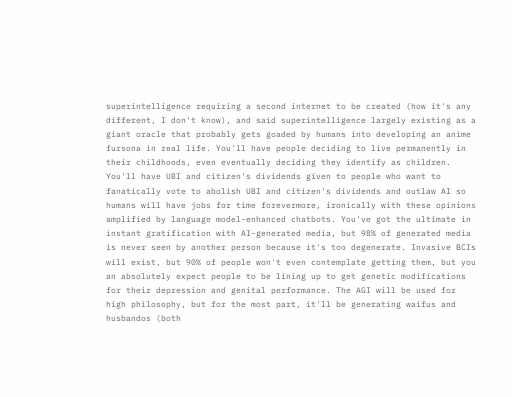superintelligence requiring a second internet to be created (how it's any different, I don't know), and said superintelligence largely existing as a giant oracle that probably gets goaded by humans into developing an anime fursona in real life. You'll have people deciding to live permanently in their childhoods, even eventually deciding they identify as children. You'll have UBI and citizen's dividends given to people who want to fanatically vote to abolish UBI and citizen's dividends and outlaw AI so humans will have jobs for time forevermore, ironically with these opinions amplified by language model-enhanced chatbots. You've got the ultimate in instant gratification with AI-generated media, but 98% of generated media is never seen by another person because it's too degenerate. Invasive BCIs will exist, but 90% of people won't even contemplate getting them, but you an absolutely expect people to be lining up to get genetic modifications for their depression and genital performance. The AGI will be used for high philosophy, but for the most part, it'll be generating waifus and husbandos (both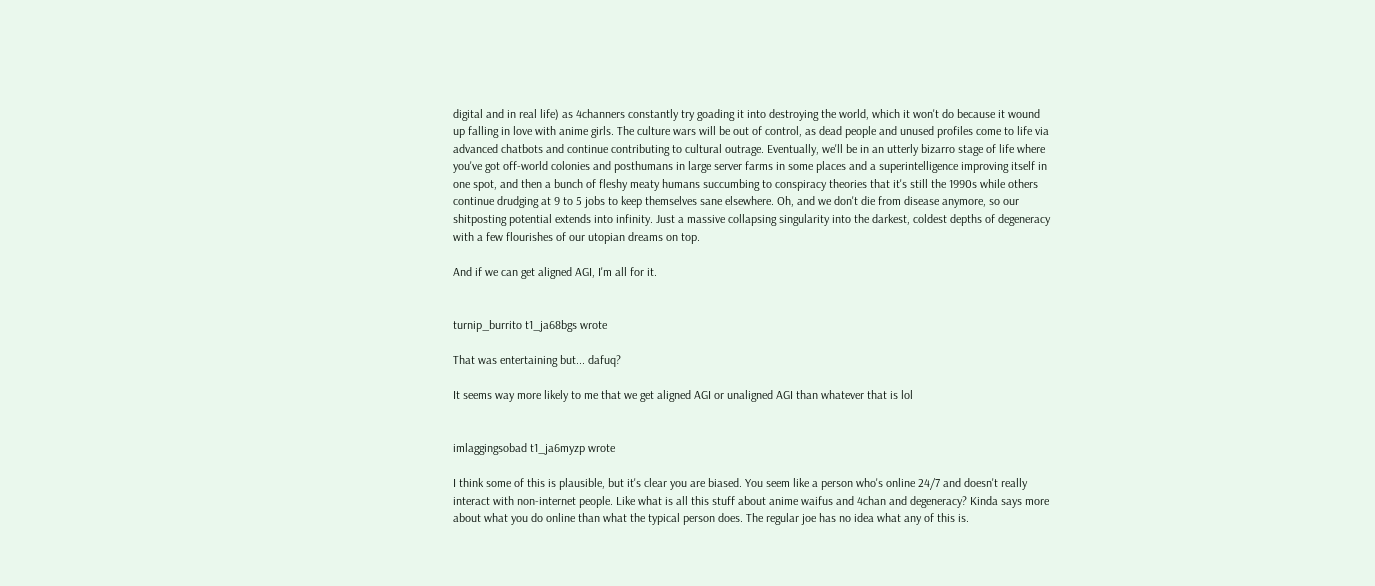digital and in real life) as 4channers constantly try goading it into destroying the world, which it won't do because it wound up falling in love with anime girls. The culture wars will be out of control, as dead people and unused profiles come to life via advanced chatbots and continue contributing to cultural outrage. Eventually, we'll be in an utterly bizarro stage of life where you've got off-world colonies and posthumans in large server farms in some places and a superintelligence improving itself in one spot, and then a bunch of fleshy meaty humans succumbing to conspiracy theories that it's still the 1990s while others continue drudging at 9 to 5 jobs to keep themselves sane elsewhere. Oh, and we don't die from disease anymore, so our shitposting potential extends into infinity. Just a massive collapsing singularity into the darkest, coldest depths of degeneracy with a few flourishes of our utopian dreams on top.

And if we can get aligned AGI, I'm all for it.


turnip_burrito t1_ja68bgs wrote

That was entertaining but... dafuq?

It seems way more likely to me that we get aligned AGI or unaligned AGI than whatever that is lol


imlaggingsobad t1_ja6myzp wrote

I think some of this is plausible, but it's clear you are biased. You seem like a person who's online 24/7 and doesn't really interact with non-internet people. Like what is all this stuff about anime waifus and 4chan and degeneracy? Kinda says more about what you do online than what the typical person does. The regular joe has no idea what any of this is.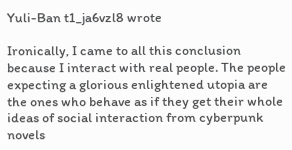Yuli-Ban t1_ja6vzl8 wrote

Ironically, I came to all this conclusion because I interact with real people. The people expecting a glorious enlightened utopia are the ones who behave as if they get their whole ideas of social interaction from cyberpunk novels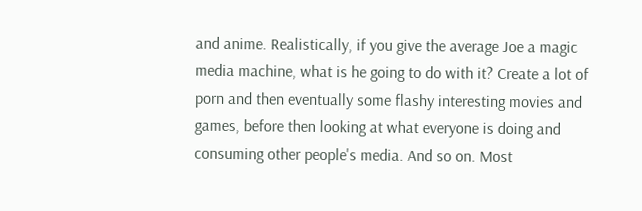and anime. Realistically, if you give the average Joe a magic media machine, what is he going to do with it? Create a lot of porn and then eventually some flashy interesting movies and games, before then looking at what everyone is doing and consuming other people's media. And so on. Most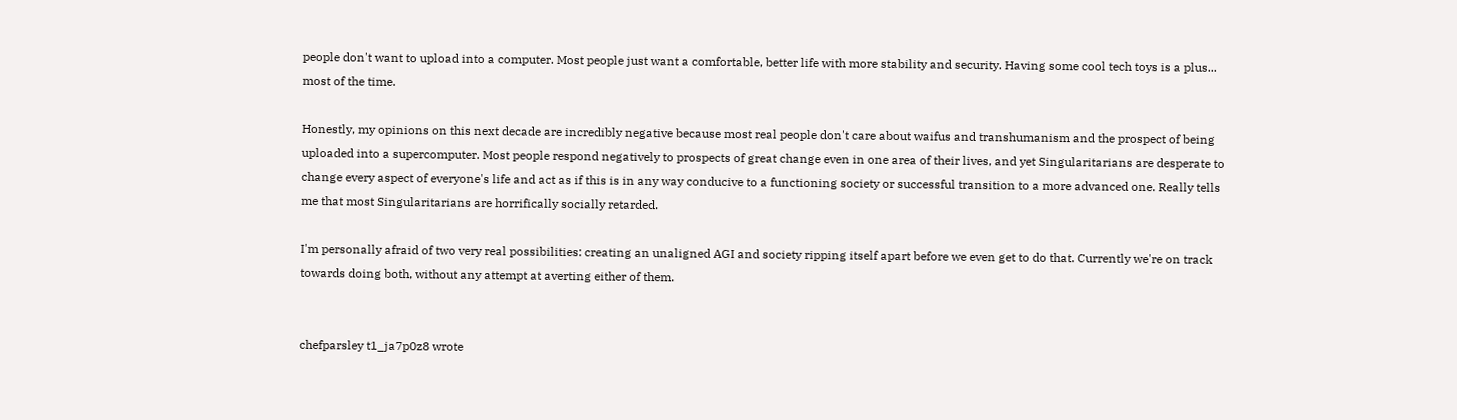people don't want to upload into a computer. Most people just want a comfortable, better life with more stability and security. Having some cool tech toys is a plus... most of the time.

Honestly, my opinions on this next decade are incredibly negative because most real people don't care about waifus and transhumanism and the prospect of being uploaded into a supercomputer. Most people respond negatively to prospects of great change even in one area of their lives, and yet Singularitarians are desperate to change every aspect of everyone's life and act as if this is in any way conducive to a functioning society or successful transition to a more advanced one. Really tells me that most Singularitarians are horrifically socially retarded.

I'm personally afraid of two very real possibilities: creating an unaligned AGI and society ripping itself apart before we even get to do that. Currently we're on track towards doing both, without any attempt at averting either of them.


chefparsley t1_ja7p0z8 wrote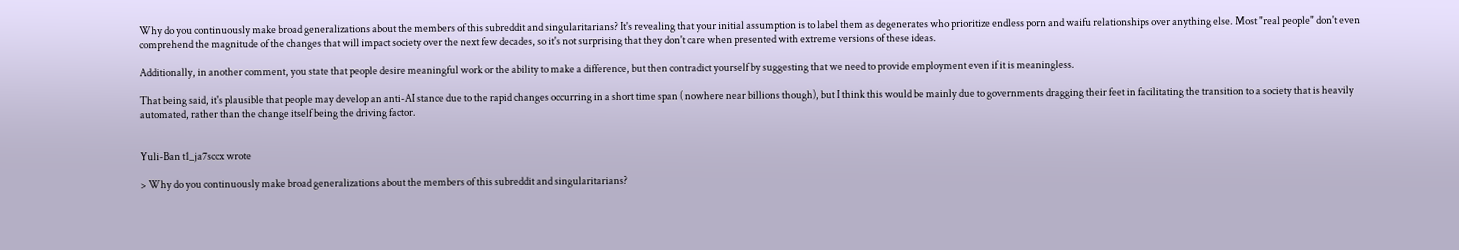Why do you continuously make broad generalizations about the members of this subreddit and singularitarians? It's revealing that your initial assumption is to label them as degenerates who prioritize endless porn and waifu relationships over anything else. Most "real people" don't even comprehend the magnitude of the changes that will impact society over the next few decades, so it's not surprising that they don't care when presented with extreme versions of these ideas.

Additionally, in another comment, you state that people desire meaningful work or the ability to make a difference, but then contradict yourself by suggesting that we need to provide employment even if it is meaningless.

That being said, it's plausible that people may develop an anti-AI stance due to the rapid changes occurring in a short time span ( nowhere near billions though), but I think this would be mainly due to governments dragging their feet in facilitating the transition to a society that is heavily automated, rather than the change itself being the driving factor.


Yuli-Ban t1_ja7sccx wrote

> Why do you continuously make broad generalizations about the members of this subreddit and singularitarians?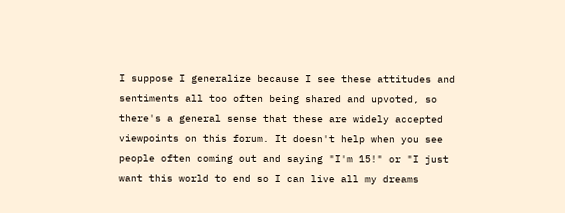I suppose I generalize because I see these attitudes and sentiments all too often being shared and upvoted, so there's a general sense that these are widely accepted viewpoints on this forum. It doesn't help when you see people often coming out and saying "I'm 15!" or "I just want this world to end so I can live all my dreams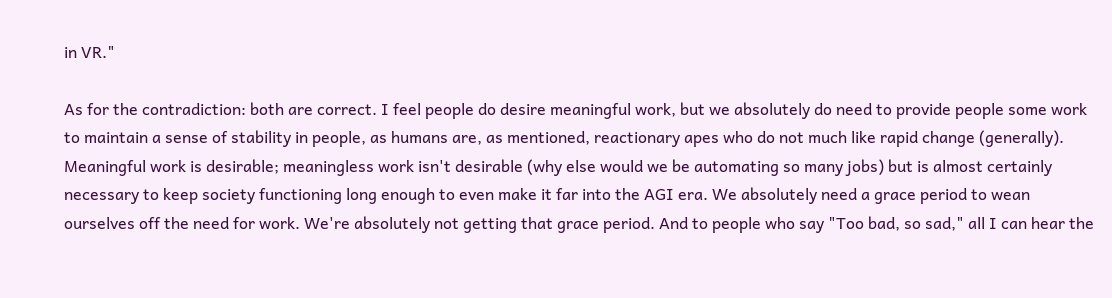in VR."

As for the contradiction: both are correct. I feel people do desire meaningful work, but we absolutely do need to provide people some work to maintain a sense of stability in people, as humans are, as mentioned, reactionary apes who do not much like rapid change (generally). Meaningful work is desirable; meaningless work isn't desirable (why else would we be automating so many jobs) but is almost certainly necessary to keep society functioning long enough to even make it far into the AGI era. We absolutely need a grace period to wean ourselves off the need for work. We're absolutely not getting that grace period. And to people who say "Too bad, so sad," all I can hear the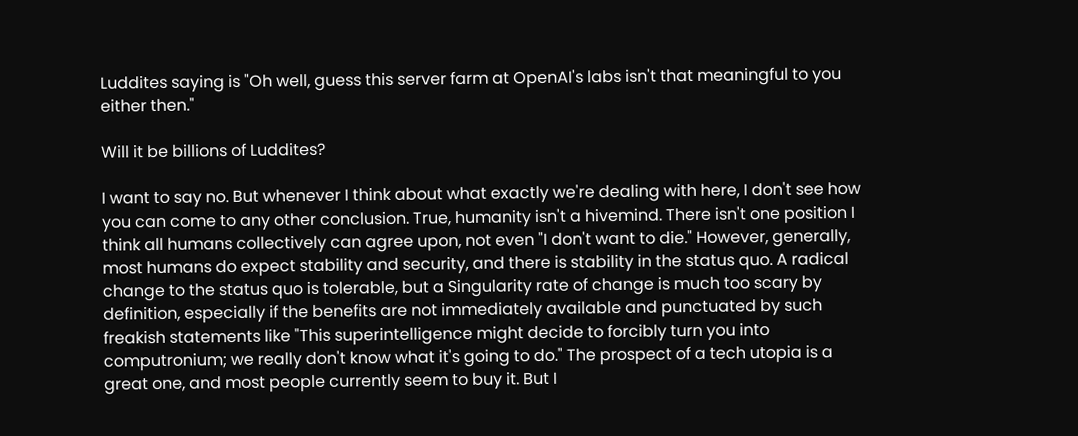Luddites saying is "Oh well, guess this server farm at OpenAI's labs isn't that meaningful to you either then."

Will it be billions of Luddites?

I want to say no. But whenever I think about what exactly we're dealing with here, I don't see how you can come to any other conclusion. True, humanity isn't a hivemind. There isn't one position I think all humans collectively can agree upon, not even "I don't want to die." However, generally, most humans do expect stability and security, and there is stability in the status quo. A radical change to the status quo is tolerable, but a Singularity rate of change is much too scary by definition, especially if the benefits are not immediately available and punctuated by such freakish statements like "This superintelligence might decide to forcibly turn you into computronium; we really don't know what it's going to do." The prospect of a tech utopia is a great one, and most people currently seem to buy it. But I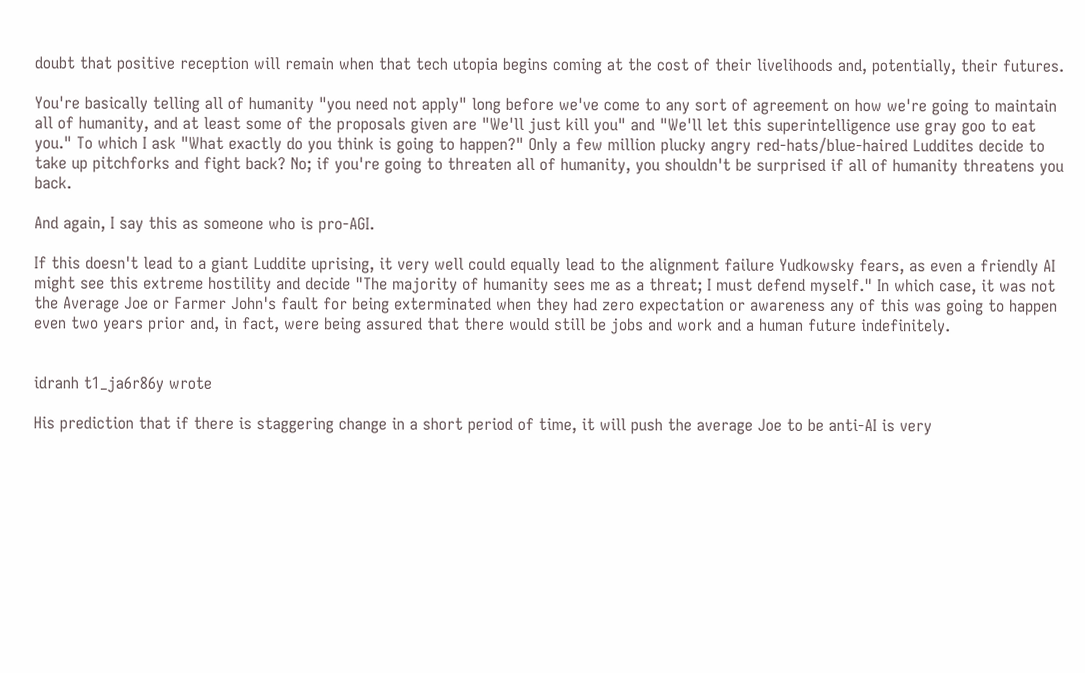doubt that positive reception will remain when that tech utopia begins coming at the cost of their livelihoods and, potentially, their futures.

You're basically telling all of humanity "you need not apply" long before we've come to any sort of agreement on how we're going to maintain all of humanity, and at least some of the proposals given are "We'll just kill you" and "We'll let this superintelligence use gray goo to eat you." To which I ask "What exactly do you think is going to happen?" Only a few million plucky angry red-hats/blue-haired Luddites decide to take up pitchforks and fight back? No; if you're going to threaten all of humanity, you shouldn't be surprised if all of humanity threatens you back.

And again, I say this as someone who is pro-AGI.

If this doesn't lead to a giant Luddite uprising, it very well could equally lead to the alignment failure Yudkowsky fears, as even a friendly AI might see this extreme hostility and decide "The majority of humanity sees me as a threat; I must defend myself." In which case, it was not the Average Joe or Farmer John's fault for being exterminated when they had zero expectation or awareness any of this was going to happen even two years prior and, in fact, were being assured that there would still be jobs and work and a human future indefinitely.


idranh t1_ja6r86y wrote

His prediction that if there is staggering change in a short period of time, it will push the average Joe to be anti-AI is very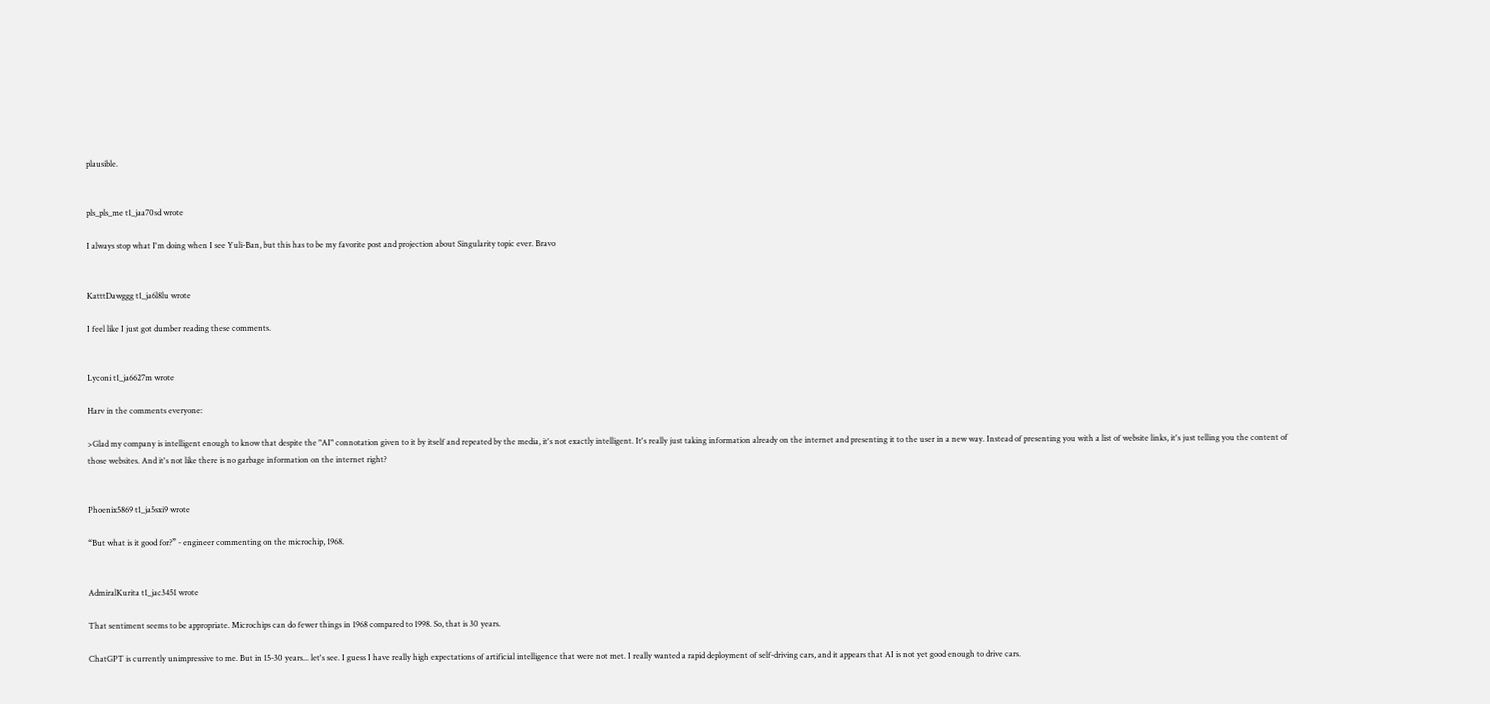plausible.


pls_pls_me t1_jaa70sd wrote

I always stop what I'm doing when I see Yuli-Ban, but this has to be my favorite post and projection about Singularity topic ever. Bravo


KatttDawggg t1_ja6l8lu wrote

I feel like I just got dumber reading these comments.


Lyconi t1_ja6627m wrote

Harv in the comments everyone:

>Glad my company is intelligent enough to know that despite the "AI" connotation given to it by itself and repeated by the media, it's not exactly intelligent. It's really just taking information already on the internet and presenting it to the user in a new way. Instead of presenting you with a list of website links, it's just telling you the content of those websites. And it's not like there is no garbage information on the internet right?


Phoenix5869 t1_ja5sxi9 wrote

“But what is it good for?” - engineer commenting on the microchip, 1968.


AdmiralKurita t1_jac3451 wrote

That sentiment seems to be appropriate. Microchips can do fewer things in 1968 compared to 1998. So, that is 30 years.

ChatGPT is currently unimpressive to me. But in 15-30 years... let's see. I guess I have really high expectations of artificial intelligence that were not met. I really wanted a rapid deployment of self-driving cars, and it appears that AI is not yet good enough to drive cars.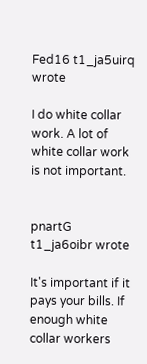Fed16 t1_ja5uirq wrote

I do white collar work. A lot of white collar work is not important.


pnartG t1_ja6oibr wrote

It's important if it pays your bills. If enough white collar workers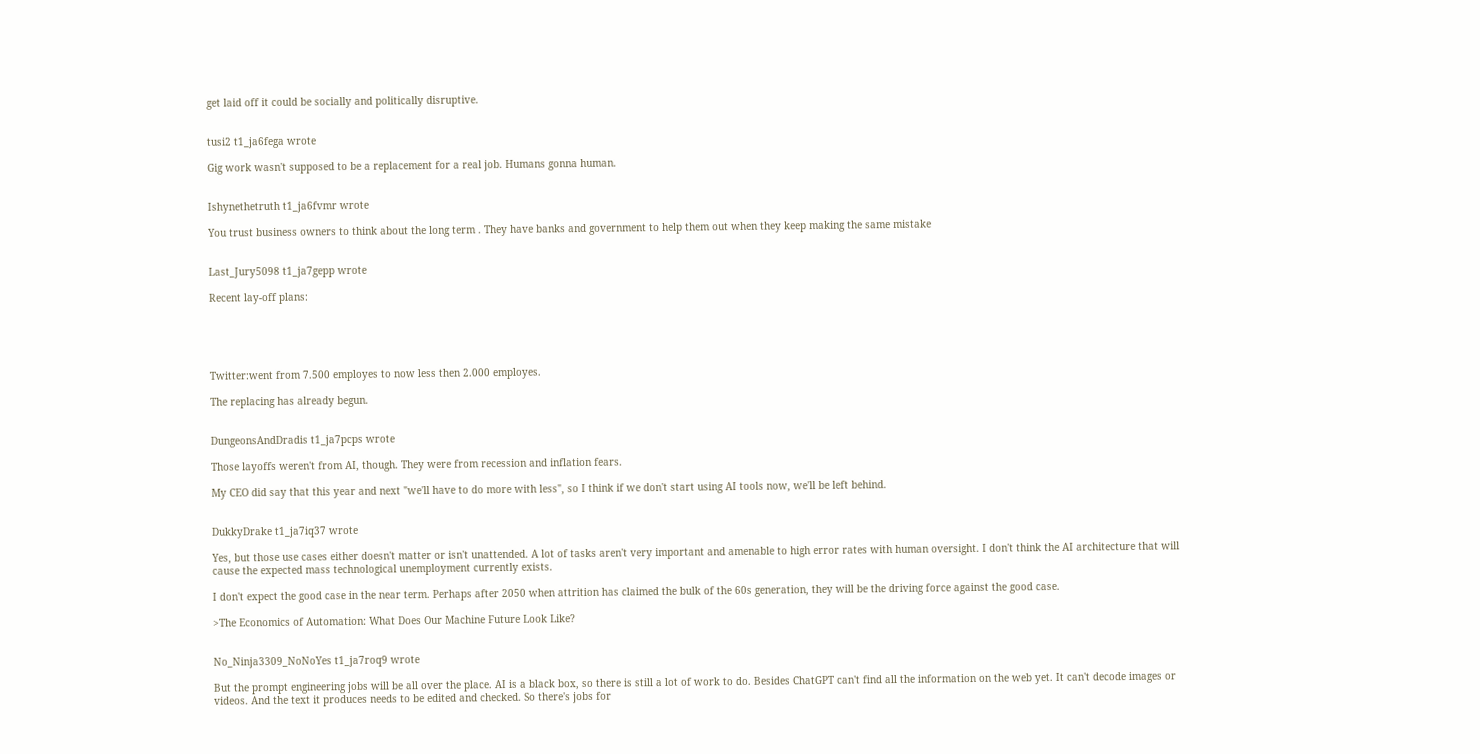get laid off it could be socially and politically disruptive.


tusi2 t1_ja6fega wrote

Gig work wasn't supposed to be a replacement for a real job. Humans gonna human.


Ishynethetruth t1_ja6fvmr wrote

You trust business owners to think about the long term . They have banks and government to help them out when they keep making the same mistake


Last_Jury5098 t1_ja7gepp wrote

Recent lay-off plans:





Twitter:went from 7.500 employes to now less then 2.000 employes.

The replacing has already begun.


DungeonsAndDradis t1_ja7pcps wrote

Those layoffs weren't from AI, though. They were from recession and inflation fears.

My CEO did say that this year and next "we'll have to do more with less", so I think if we don't start using AI tools now, we'll be left behind.


DukkyDrake t1_ja7iq37 wrote

Yes, but those use cases either doesn't matter or isn't unattended. A lot of tasks aren't very important and amenable to high error rates with human oversight. I don't think the AI architecture that will cause the expected mass technological unemployment currently exists.

I don't expect the good case in the near term. Perhaps after 2050 when attrition has claimed the bulk of the 60s generation, they will be the driving force against the good case.

>The Economics of Automation: What Does Our Machine Future Look Like?


No_Ninja3309_NoNoYes t1_ja7roq9 wrote

But the prompt engineering jobs will be all over the place. AI is a black box, so there is still a lot of work to do. Besides ChatGPT can't find all the information on the web yet. It can't decode images or videos. And the text it produces needs to be edited and checked. So there's jobs for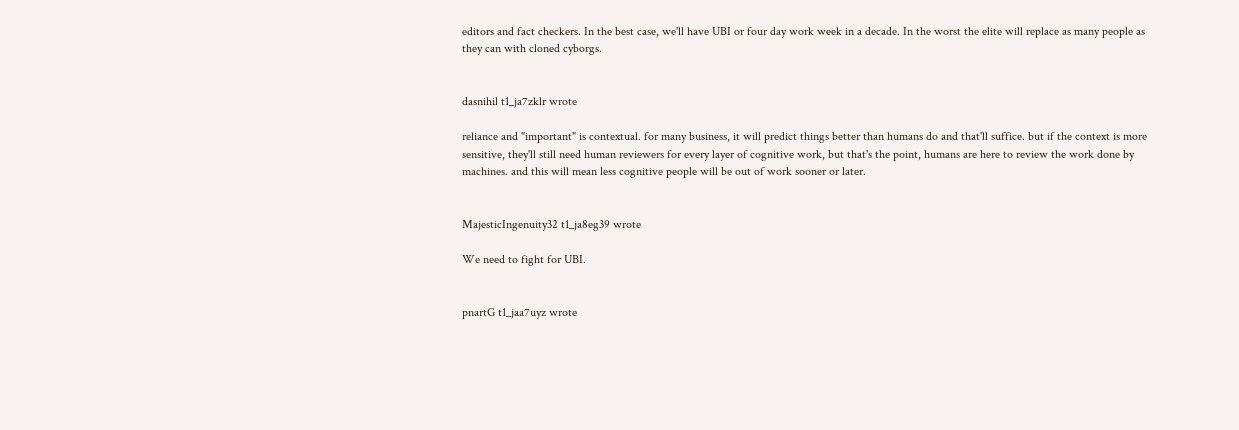editors and fact checkers. In the best case, we'll have UBI or four day work week in a decade. In the worst the elite will replace as many people as they can with cloned cyborgs.


dasnihil t1_ja7zklr wrote

reliance and "important" is contextual. for many business, it will predict things better than humans do and that'll suffice. but if the context is more sensitive, they'll still need human reviewers for every layer of cognitive work, but that's the point, humans are here to review the work done by machines. and this will mean less cognitive people will be out of work sooner or later.


MajesticIngenuity32 t1_ja8eg39 wrote

We need to fight for UBI.


pnartG t1_jaa7uyz wrote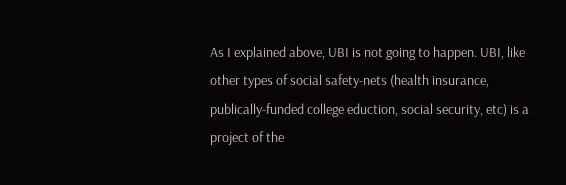As I explained above, UBI is not going to happen. UBI, like other types of social safety-nets (health insurance, publically-funded college eduction, social security, etc) is a project of the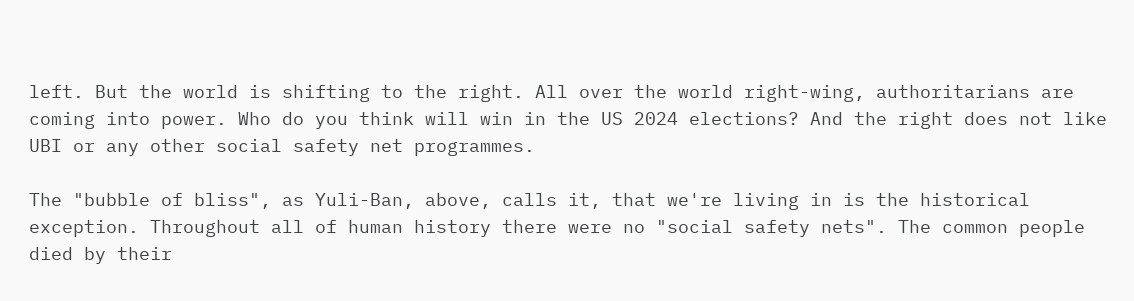left. But the world is shifting to the right. All over the world right-wing, authoritarians are coming into power. Who do you think will win in the US 2024 elections? And the right does not like UBI or any other social safety net programmes.

The "bubble of bliss", as Yuli-Ban, above, calls it, that we're living in is the historical exception. Throughout all of human history there were no "social safety nets". The common people died by their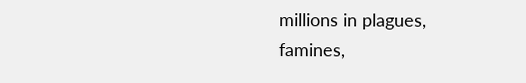millions in plagues, famines,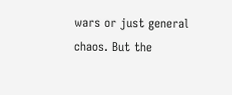wars or just general chaos. But the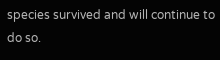species survived and will continue to do so.